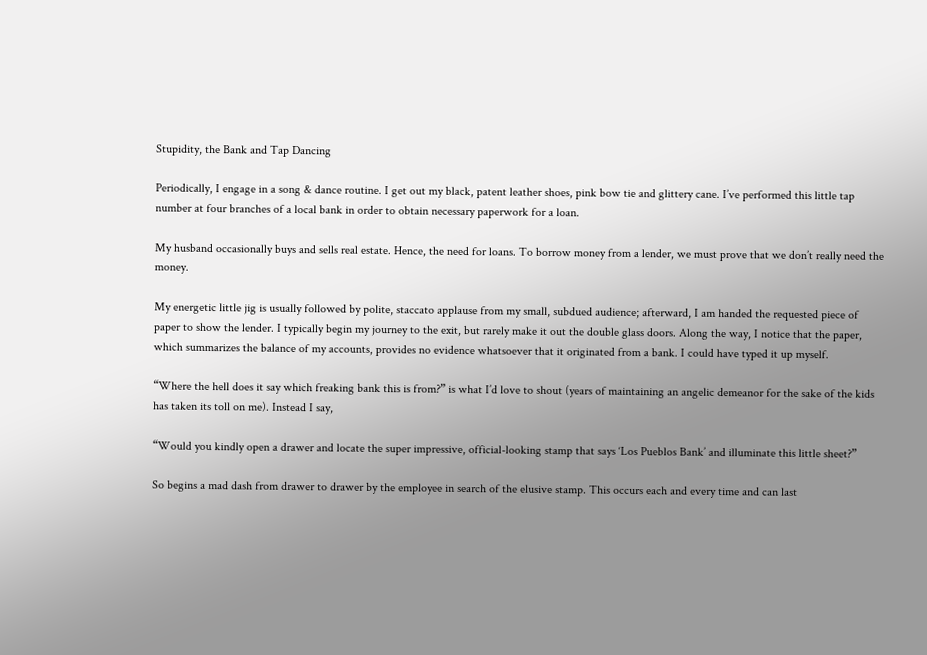Stupidity, the Bank and Tap Dancing

Periodically, I engage in a song & dance routine. I get out my black, patent leather shoes, pink bow tie and glittery cane. I’ve performed this little tap number at four branches of a local bank in order to obtain necessary paperwork for a loan.

My husband occasionally buys and sells real estate. Hence, the need for loans. To borrow money from a lender, we must prove that we don’t really need the money.

My energetic little jig is usually followed by polite, staccato applause from my small, subdued audience; afterward, I am handed the requested piece of paper to show the lender. I typically begin my journey to the exit, but rarely make it out the double glass doors. Along the way, I notice that the paper, which summarizes the balance of my accounts, provides no evidence whatsoever that it originated from a bank. I could have typed it up myself.

“Where the hell does it say which freaking bank this is from?” is what I’d love to shout (years of maintaining an angelic demeanor for the sake of the kids has taken its toll on me). Instead I say,

“Would you kindly open a drawer and locate the super impressive, official-looking stamp that says ‘Los Pueblos Bank’ and illuminate this little sheet?”

So begins a mad dash from drawer to drawer by the employee in search of the elusive stamp. This occurs each and every time and can last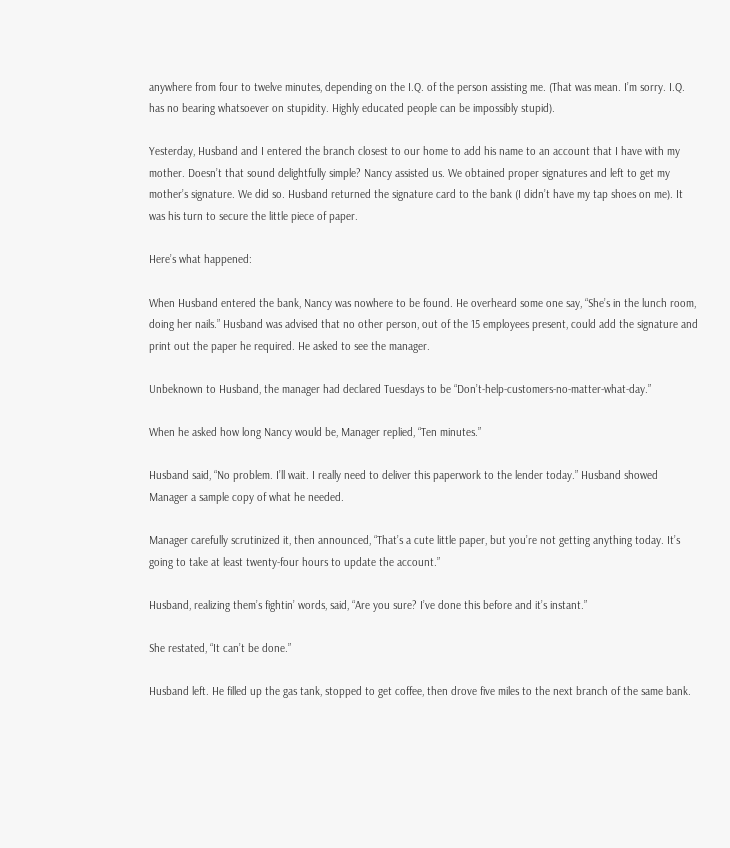anywhere from four to twelve minutes, depending on the I.Q. of the person assisting me. (That was mean. I’m sorry. I.Q. has no bearing whatsoever on stupidity. Highly educated people can be impossibly stupid).

Yesterday, Husband and I entered the branch closest to our home to add his name to an account that I have with my mother. Doesn’t that sound delightfully simple? Nancy assisted us. We obtained proper signatures and left to get my mother’s signature. We did so. Husband returned the signature card to the bank (I didn’t have my tap shoes on me). It was his turn to secure the little piece of paper.

Here’s what happened:

When Husband entered the bank, Nancy was nowhere to be found. He overheard some one say, “She’s in the lunch room, doing her nails.” Husband was advised that no other person, out of the 15 employees present, could add the signature and print out the paper he required. He asked to see the manager.

Unbeknown to Husband, the manager had declared Tuesdays to be “Don’t-help-customers-no-matter-what-day.”

When he asked how long Nancy would be, Manager replied, “Ten minutes.”

Husband said, “No problem. I’ll wait. I really need to deliver this paperwork to the lender today.” Husband showed Manager a sample copy of what he needed.

Manager carefully scrutinized it, then announced, “That’s a cute little paper, but you’re not getting anything today. It’s going to take at least twenty-four hours to update the account.”

Husband, realizing them’s fightin’ words, said, “Are you sure? I’ve done this before and it’s instant.”

She restated, “It can’t be done.”

Husband left. He filled up the gas tank, stopped to get coffee, then drove five miles to the next branch of the same bank.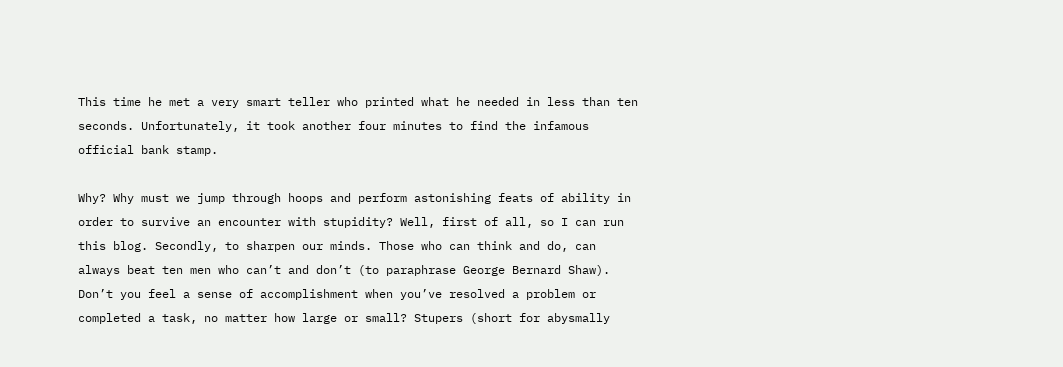This time he met a very smart teller who printed what he needed in less than ten seconds. Unfortunately, it took another four minutes to find the infamous official bank stamp.

Why? Why must we jump through hoops and perform astonishing feats of ability in order to survive an encounter with stupidity? Well, first of all, so I can run this blog. Secondly, to sharpen our minds. Those who can think and do, can always beat ten men who can’t and don’t (to paraphrase George Bernard Shaw). Don’t you feel a sense of accomplishment when you’ve resolved a problem or completed a task, no matter how large or small? Stupers (short for abysmally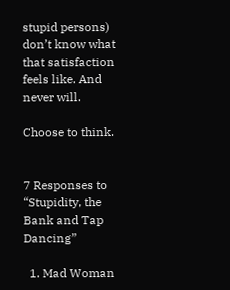stupid persons) don’t know what that satisfaction feels like. And never will.

Choose to think.


7 Responses to “Stupidity, the Bank and Tap Dancing”

  1. Mad Woman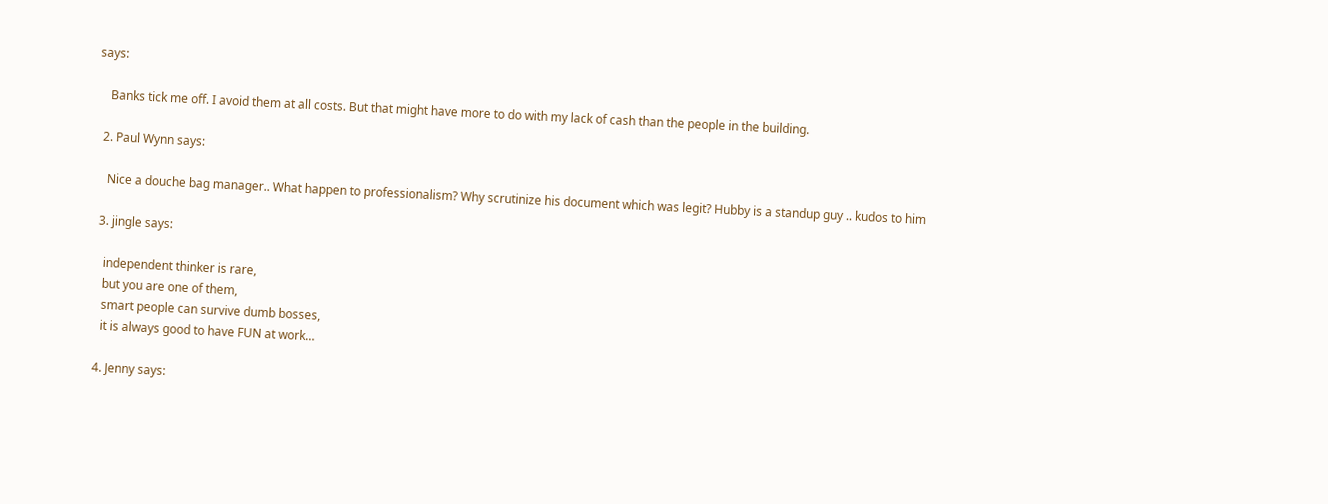says:

    Banks tick me off. I avoid them at all costs. But that might have more to do with my lack of cash than the people in the building.

  2. Paul Wynn says:

    Nice a douche bag manager.. What happen to professionalism? Why scrutinize his document which was legit? Hubby is a standup guy .. kudos to him

  3. jingle says:

    independent thinker is rare,
    but you are one of them,
    smart people can survive dumb bosses,
    it is always good to have FUN at work…

  4. Jenny says: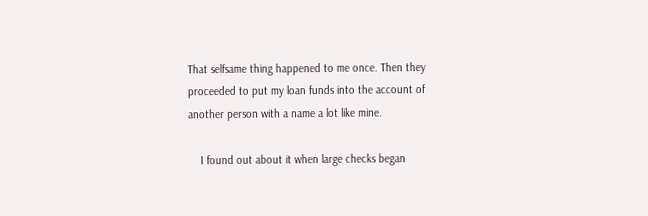That selfsame thing happened to me once. Then they proceeded to put my loan funds into the account of another person with a name a lot like mine.

    I found out about it when large checks began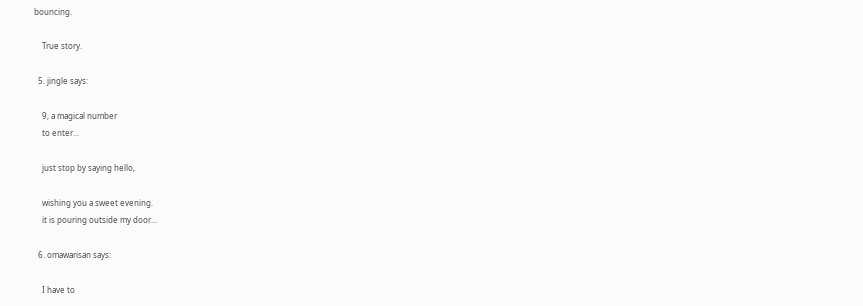bouncing.

    True story.

  5. jingle says:

    9, a magical number
    to enter…

    just stop by saying hello,

    wishing you a sweet evening.
    it is pouring outside my door…

  6. omawarisan says:

    I have to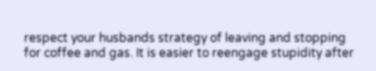respect your husbands strategy of leaving and stopping for coffee and gas. It is easier to reengage stupidity after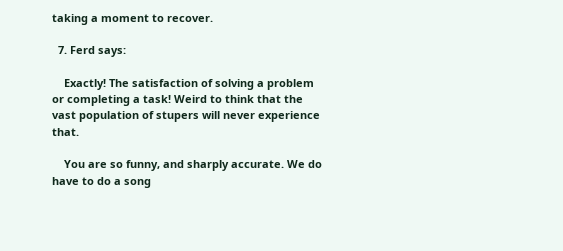taking a moment to recover.

  7. Ferd says:

    Exactly! The satisfaction of solving a problem or completing a task! Weird to think that the vast population of stupers will never experience that.

    You are so funny, and sharply accurate. We do have to do a song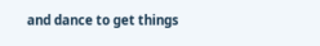and dance to get things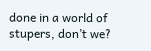done in a world of stupers, don’t we?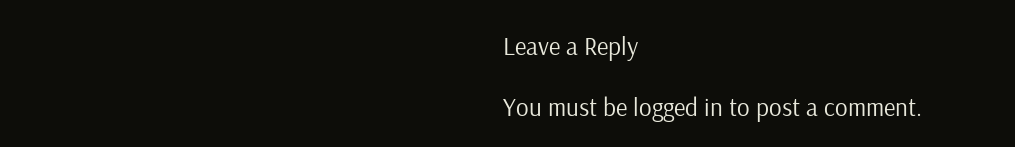Leave a Reply

You must be logged in to post a comment.